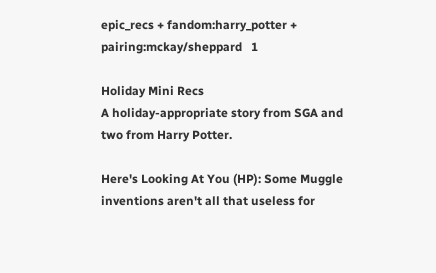epic_recs + fandom:harry_potter + pairing:mckay/sheppard   1

Holiday Mini Recs
A holiday-appropriate story from SGA and two from Harry Potter.

Here's Looking At You (HP): Some Muggle inventions aren't all that useless for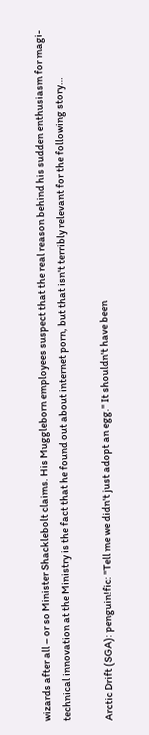wizards after all – or so Minister Shacklebolt claims. His Muggleborn employees suspect that the real reason behind his sudden enthusiasm for magi-technical innovation at the Ministry is the fact that he found out about internet porn, but that isn't terribly relevant for the following story…

Arctic Drift (SGA): penguin!fic: "Tell me we didn't just adopt an egg." It shouldn't have been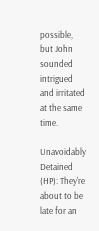possible, but John sounded intrigued and irritated at the same time.

Unavoidably Detained (HP): They're about to be late for an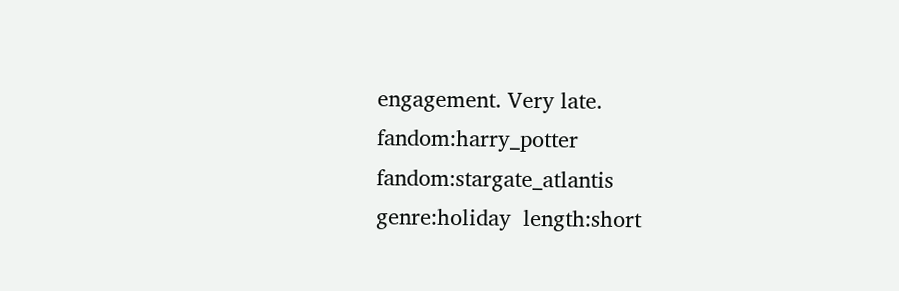engagement. Very late.
fandom:harry_potter  fandom:stargate_atlantis  genre:holiday  length:short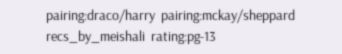pairing:draco/harry  pairing:mckay/sheppard  recs_by_meishali  rating:pg-13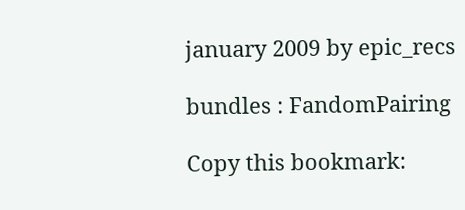january 2009 by epic_recs

bundles : FandomPairing

Copy this bookmark: